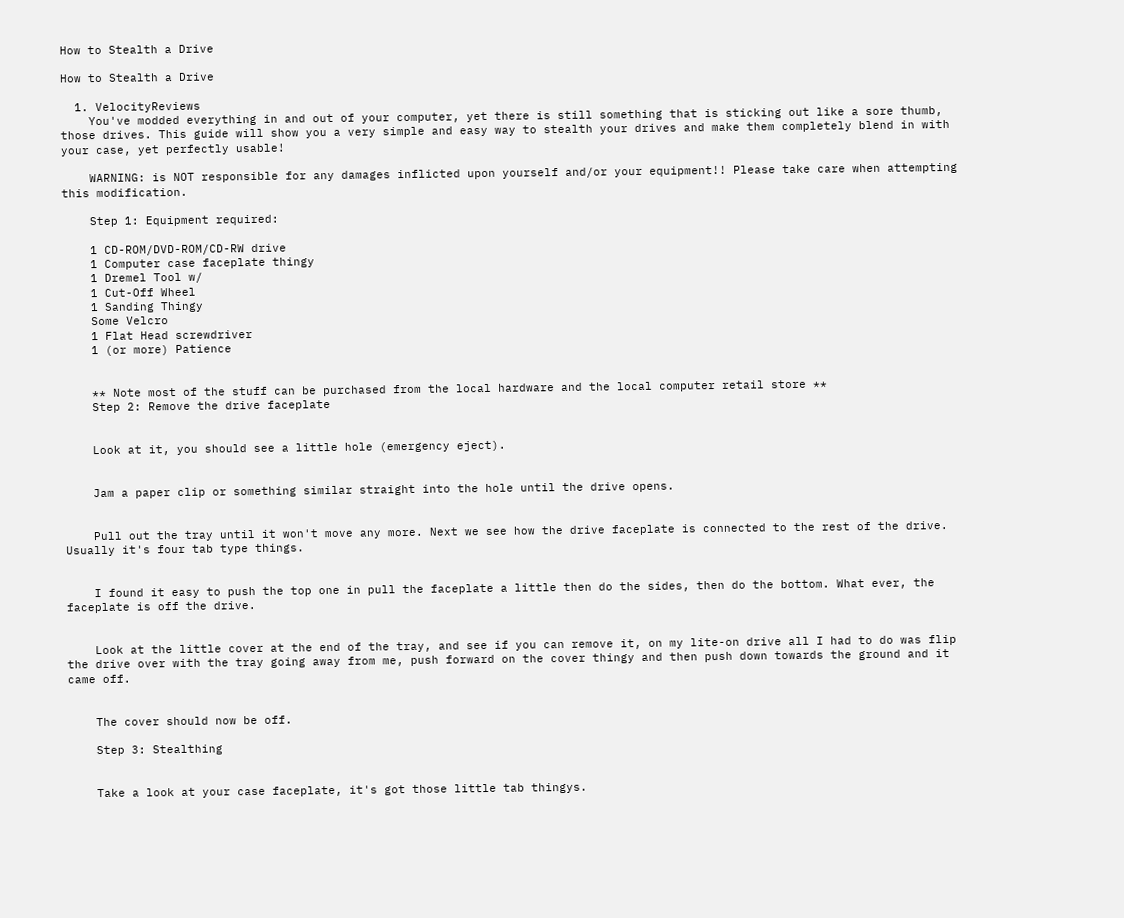How to Stealth a Drive

How to Stealth a Drive

  1. VelocityReviews
    You've modded everything in and out of your computer, yet there is still something that is sticking out like a sore thumb, those drives. This guide will show you a very simple and easy way to stealth your drives and make them completely blend in with your case, yet perfectly usable!

    WARNING: is NOT responsible for any damages inflicted upon yourself and/or your equipment!! Please take care when attempting this modification.

    Step 1: Equipment required:

    1 CD-ROM/DVD-ROM/CD-RW drive
    1 Computer case faceplate thingy
    1 Dremel Tool w/
    1 Cut-Off Wheel
    1 Sanding Thingy
    Some Velcro
    1 Flat Head screwdriver
    1 (or more) Patience


    ** Note most of the stuff can be purchased from the local hardware and the local computer retail store **
    Step 2: Remove the drive faceplate


    Look at it, you should see a little hole (emergency eject).


    Jam a paper clip or something similar straight into the hole until the drive opens.


    Pull out the tray until it won't move any more. Next we see how the drive faceplate is connected to the rest of the drive. Usually it's four tab type things.


    I found it easy to push the top one in pull the faceplate a little then do the sides, then do the bottom. What ever, the faceplate is off the drive.


    Look at the little cover at the end of the tray, and see if you can remove it, on my lite-on drive all I had to do was flip the drive over with the tray going away from me, push forward on the cover thingy and then push down towards the ground and it came off.


    The cover should now be off.

    Step 3: Stealthing


    Take a look at your case faceplate, it's got those little tab thingys.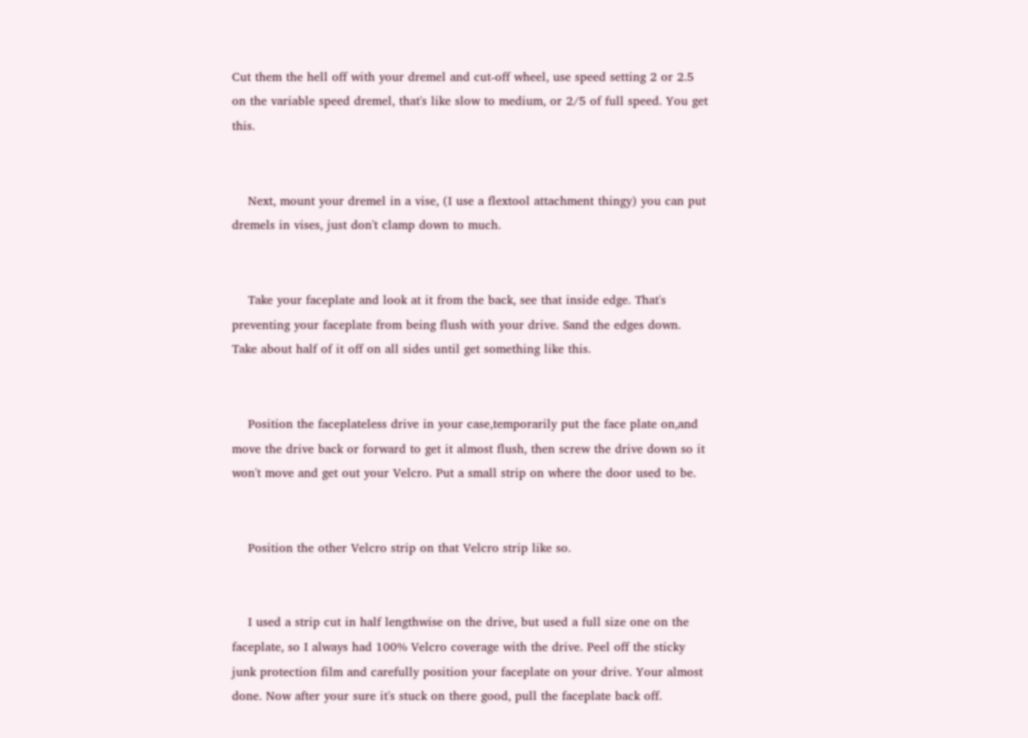Cut them the hell off with your dremel and cut-off wheel, use speed setting 2 or 2.5 on the variable speed dremel, that's like slow to medium, or 2/5 of full speed. You get this.


    Next, mount your dremel in a vise, (I use a flextool attachment thingy) you can put dremels in vises, just don't clamp down to much.


    Take your faceplate and look at it from the back, see that inside edge. That's preventing your faceplate from being flush with your drive. Sand the edges down. Take about half of it off on all sides until get something like this.


    Position the faceplateless drive in your case,temporarily put the face plate on,and move the drive back or forward to get it almost flush, then screw the drive down so it won't move and get out your Velcro. Put a small strip on where the door used to be.


    Position the other Velcro strip on that Velcro strip like so.


    I used a strip cut in half lengthwise on the drive, but used a full size one on the faceplate, so I always had 100% Velcro coverage with the drive. Peel off the sticky junk protection film and carefully position your faceplate on your drive. Your almost done. Now after your sure it's stuck on there good, pull the faceplate back off.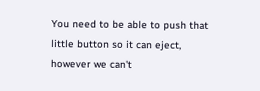You need to be able to push that little button so it can eject, however we can't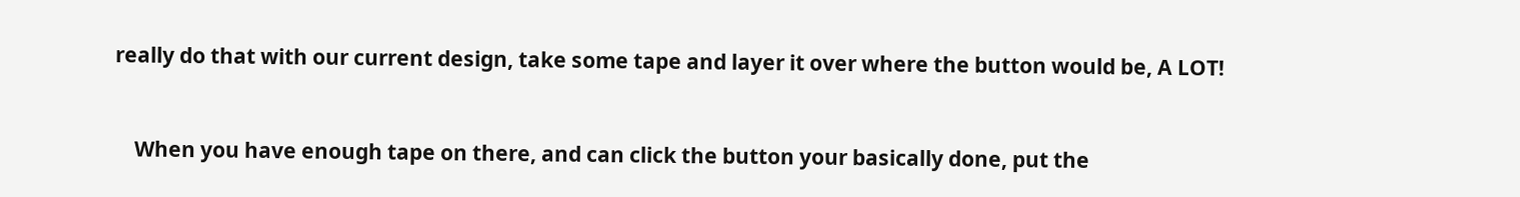really do that with our current design, take some tape and layer it over where the button would be, A LOT!


    When you have enough tape on there, and can click the button your basically done, put the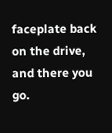faceplate back on the drive, and there you go.